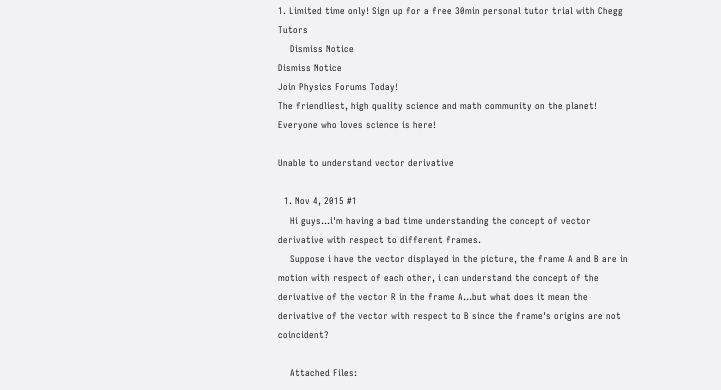1. Limited time only! Sign up for a free 30min personal tutor trial with Chegg Tutors
    Dismiss Notice
Dismiss Notice
Join Physics Forums Today!
The friendliest, high quality science and math community on the planet! Everyone who loves science is here!

Unable to understand vector derivative

  1. Nov 4, 2015 #1
    Hi guys...i'm having a bad time understanding the concept of vector derivative with respect to different frames.
    Suppose i have the vector displayed in the picture, the frame A and B are in motion with respect of each other, i can understand the concept of the derivative of the vector R in the frame A...but what does it mean the derivative of the vector with respect to B since the frame's origins are not coincident?

    Attached Files: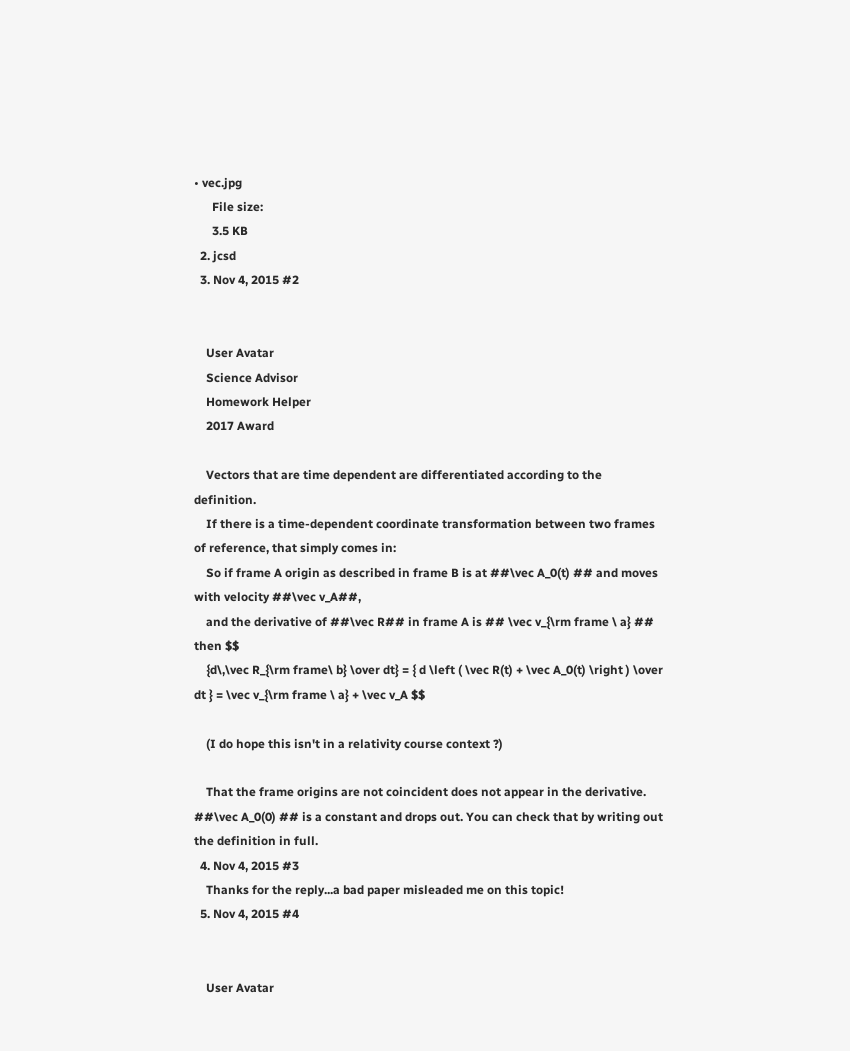• vec.jpg
      File size:
      3.5 KB
  2. jcsd
  3. Nov 4, 2015 #2


    User Avatar
    Science Advisor
    Homework Helper
    2017 Award

    Vectors that are time dependent are differentiated according to the definition.
    If there is a time-dependent coordinate transformation between two frames of reference, that simply comes in:
    So if frame A origin as described in frame B is at ##\vec A_0(t) ## and moves with velocity ##\vec v_A##,
    and the derivative of ##\vec R## in frame A is ## \vec v_{\rm frame \ a} ## then $$
    {d\,\vec R_{\rm frame\ b} \over dt} = { d \left ( \vec R(t) + \vec A_0(t) \right ) \over dt } = \vec v_{\rm frame \ a} + \vec v_A $$

    (I do hope this isn't in a relativity course context ?)

    That the frame origins are not coincident does not appear in the derivative. ##\vec A_0(0) ## is a constant and drops out. You can check that by writing out the definition in full.
  4. Nov 4, 2015 #3
    Thanks for the reply...a bad paper misleaded me on this topic!
  5. Nov 4, 2015 #4


    User Avatar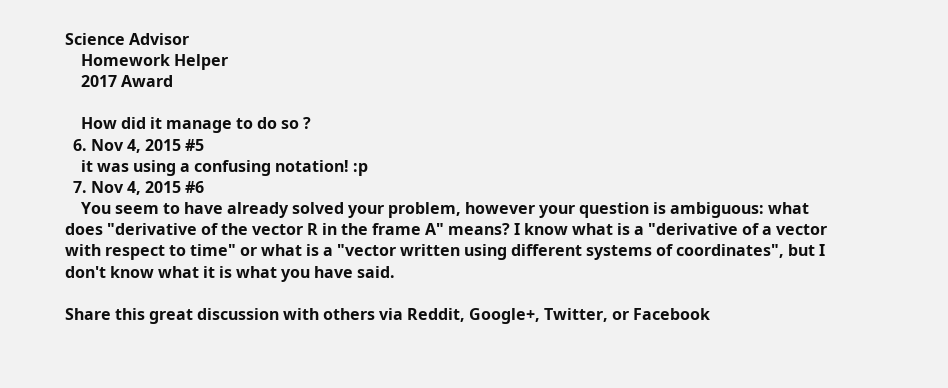Science Advisor
    Homework Helper
    2017 Award

    How did it manage to do so ?
  6. Nov 4, 2015 #5
    it was using a confusing notation! :p
  7. Nov 4, 2015 #6
    You seem to have already solved your problem, however your question is ambiguous: what does "derivative of the vector R in the frame A" means? I know what is a "derivative of a vector with respect to time" or what is a "vector written using different systems of coordinates", but I don't know what it is what you have said.

Share this great discussion with others via Reddit, Google+, Twitter, or Facebook